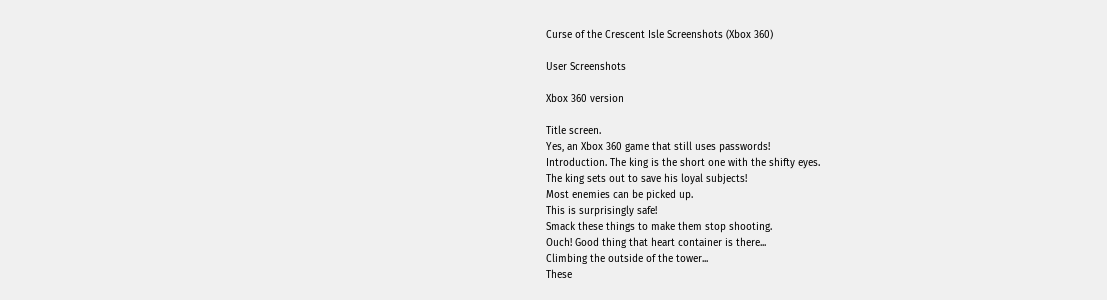Curse of the Crescent Isle Screenshots (Xbox 360)

User Screenshots

Xbox 360 version

Title screen.
Yes, an Xbox 360 game that still uses passwords!
Introduction. The king is the short one with the shifty eyes.
The king sets out to save his loyal subjects!
Most enemies can be picked up.
This is surprisingly safe!
Smack these things to make them stop shooting.
Ouch! Good thing that heart container is there...
Climbing the outside of the tower...
These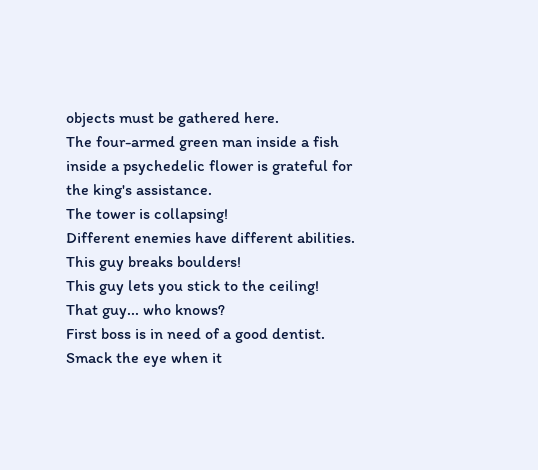objects must be gathered here.
The four-armed green man inside a fish inside a psychedelic flower is grateful for the king's assistance.
The tower is collapsing!
Different enemies have different abilities. This guy breaks boulders!
This guy lets you stick to the ceiling!
That guy... who knows?
First boss is in need of a good dentist.
Smack the eye when it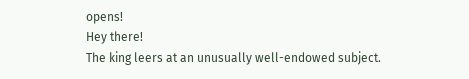opens!
Hey there!
The king leers at an unusually well-endowed subject.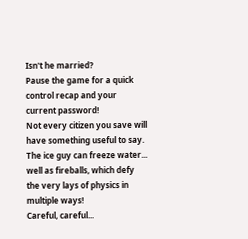Isn't he married?
Pause the game for a quick control recap and your current password!
Not every citizen you save will have something useful to say.
The ice guy can freeze water... well as fireballs, which defy the very lays of physics in multiple ways!
Careful, careful...